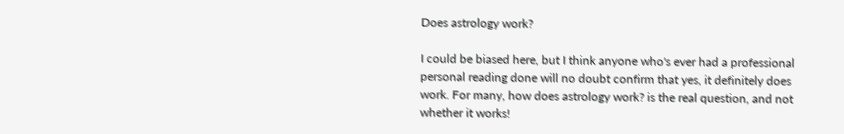Does astrology work?

I could be biased here, but I think anyone who's ever had a professional personal reading done will no doubt confirm that yes, it definitely does work. For many, how does astrology work? is the real question, and not whether it works!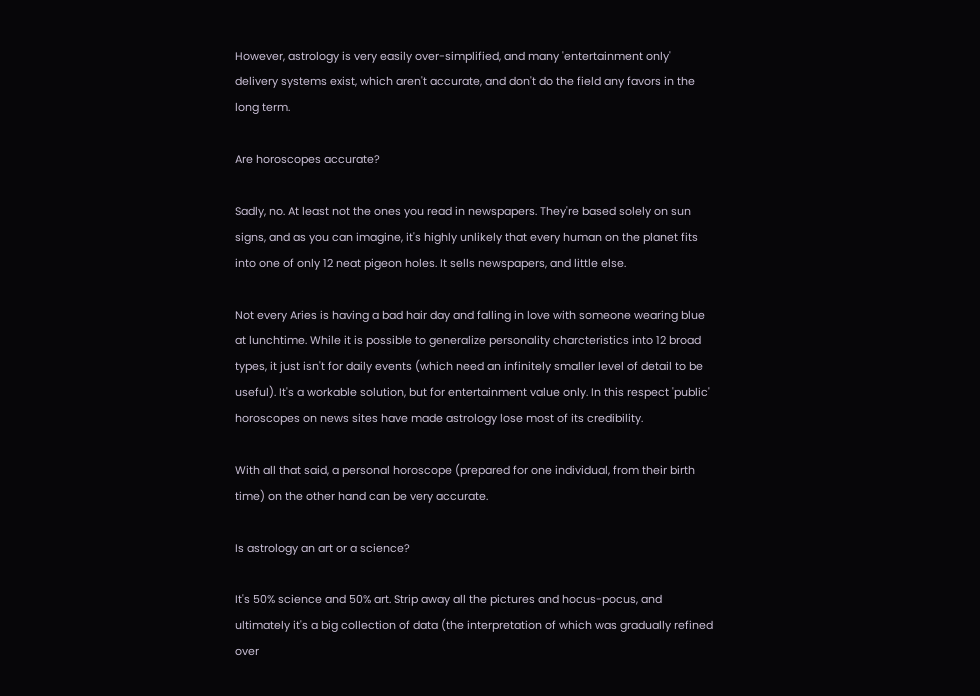However, astrology is very easily over-simplified, and many 'entertainment only' delivery systems exist, which aren't accurate, and don't do the field any favors in the long term.

Are horoscopes accurate?

Sadly, no. At least not the ones you read in newspapers. They're based solely on sun signs, and as you can imagine, it's highly unlikely that every human on the planet fits into one of only 12 neat pigeon holes. It sells newspapers, and little else.

Not every Aries is having a bad hair day and falling in love with someone wearing blue at lunchtime. While it is possible to generalize personality charcteristics into 12 broad types, it just isn't for daily events (which need an infinitely smaller level of detail to be useful). It's a workable solution, but for entertainment value only. In this respect 'public' horoscopes on news sites have made astrology lose most of its credibility.

With all that said, a personal horoscope (prepared for one individual, from their birth time) on the other hand can be very accurate.

Is astrology an art or a science?

It's 50% science and 50% art. Strip away all the pictures and hocus-pocus, and ultimately it's a big collection of data (the interpretation of which was gradually refined over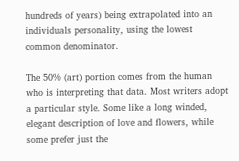hundreds of years) being extrapolated into an individuals personality, using the lowest common denominator.

The 50% (art) portion comes from the human who is interpreting that data. Most writers adopt a particular style. Some like a long winded, elegant description of love and flowers, while some prefer just the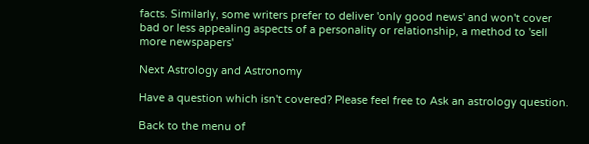facts. Similarly, some writers prefer to deliver 'only good news' and won't cover bad or less appealing aspects of a personality or relationship, a method to 'sell more newspapers'

Next Astrology and Astronomy

Have a question which isn't covered? Please feel free to Ask an astrology question.

Back to the menu of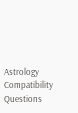Astrology Compatibility Questions